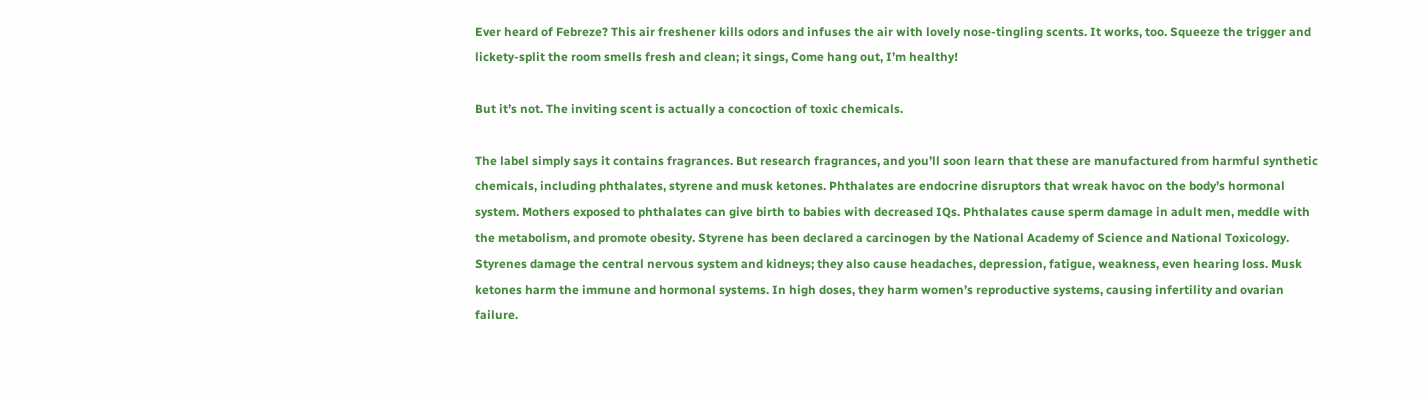Ever heard of Febreze? This air freshener kills odors and infuses the air with lovely nose-tingling scents. It works, too. Squeeze the trigger and lickety-split the room smells fresh and clean; it sings, Come hang out, I’m healthy!

But it’s not. The inviting scent is actually a concoction of toxic chemicals.

The label simply says it contains fragrances. But research fragrances, and you’ll soon learn that these are manufactured from harmful synthetic chemicals, including phthalates, styrene and musk ketones. Phthalates are endocrine disruptors that wreak havoc on the body’s hormonal system. Mothers exposed to phthalates can give birth to babies with decreased IQs. Phthalates cause sperm damage in adult men, meddle with the metabolism, and promote obesity. Styrene has been declared a carcinogen by the National Academy of Science and National Toxicology. Styrenes damage the central nervous system and kidneys; they also cause headaches, depression, fatigue, weakness, even hearing loss. Musk ketones harm the immune and hormonal systems. In high doses, they harm women’s reproductive systems, causing infertility and ovarian failure.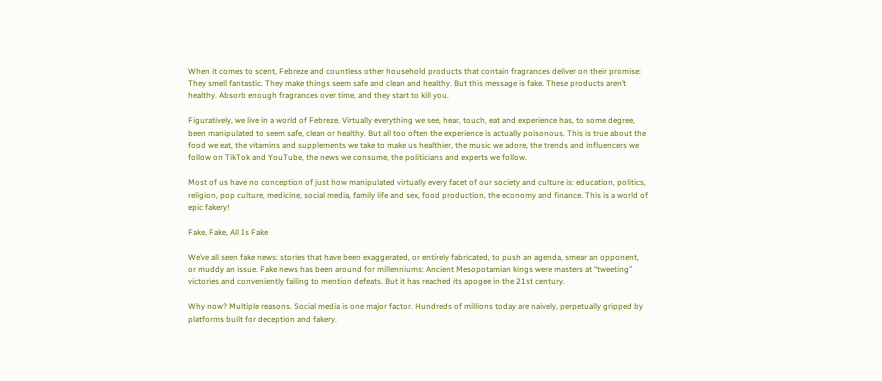When it comes to scent, Febreze and countless other household products that contain fragrances deliver on their promise: They smell fantastic. They make things seem safe and clean and healthy. But this message is fake. These products aren’t healthy. Absorb enough fragrances over time, and they start to kill you.

Figuratively, we live in a world of Febreze. Virtually everything we see, hear, touch, eat and experience has, to some degree, been manipulated to seem safe, clean or healthy. But all too often the experience is actually poisonous. This is true about the food we eat, the vitamins and supplements we take to make us healthier, the music we adore, the trends and influencers we follow on TikTok and YouTube, the news we consume, the politicians and experts we follow.

Most of us have no conception of just how manipulated virtually every facet of our society and culture is: education, politics, religion, pop culture, medicine, social media, family life and sex, food production, the economy and finance. This is a world of epic fakery!

Fake, Fake, All Is Fake

We’ve all seen fake news: stories that have been exaggerated, or entirely fabricated, to push an agenda, smear an opponent, or muddy an issue. Fake news has been around for millenniums: Ancient Mesopotamian kings were masters at “tweeting” victories and conveniently failing to mention defeats. But it has reached its apogee in the 21st century.

Why now? Multiple reasons. Social media is one major factor. Hundreds of millions today are naively, perpetually gripped by platforms built for deception and fakery.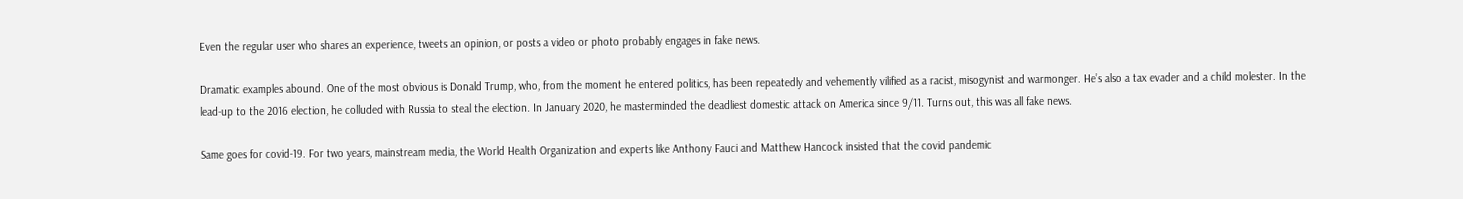Even the regular user who shares an experience, tweets an opinion, or posts a video or photo probably engages in fake news.

Dramatic examples abound. One of the most obvious is Donald Trump, who, from the moment he entered politics, has been repeatedly and vehemently vilified as a racist, misogynist and warmonger. He’s also a tax evader and a child molester. In the lead-up to the 2016 election, he colluded with Russia to steal the election. In January 2020, he masterminded the deadliest domestic attack on America since 9/11. Turns out, this was all fake news.

Same goes for covid-19. For two years, mainstream media, the World Health Organization and experts like Anthony Fauci and Matthew Hancock insisted that the covid pandemic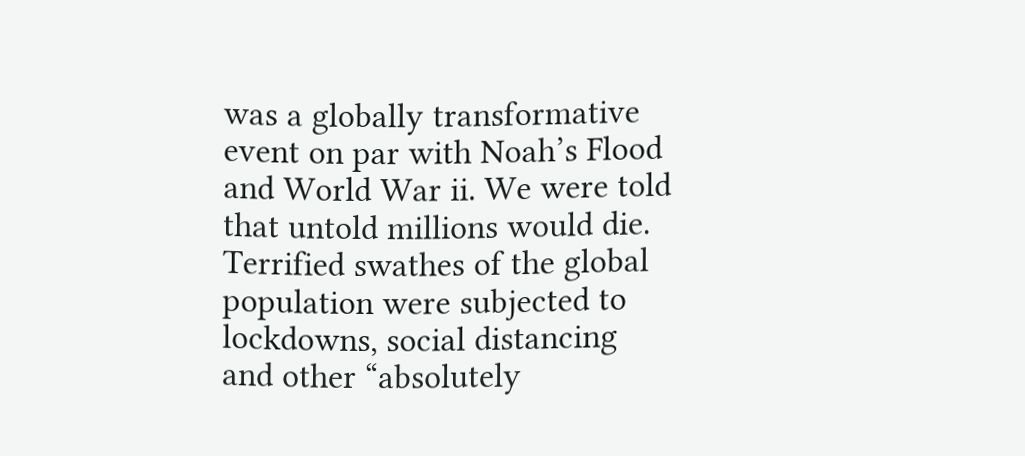was a globally transformative event on par with Noah’s Flood and World War ii. We were told that untold millions would die. Terrified swathes of the global population were subjected to lockdowns, social distancing and other “absolutely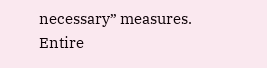necessary” measures. Entire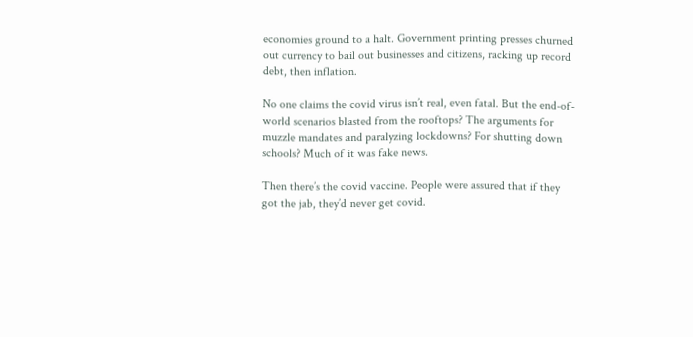economies ground to a halt. Government printing presses churned out currency to bail out businesses and citizens, racking up record debt, then inflation.

No one claims the covid virus isn’t real, even fatal. But the end-of-world scenarios blasted from the rooftops? The arguments for muzzle mandates and paralyzing lockdowns? For shutting down schools? Much of it was fake news.

Then there’s the covid vaccine. People were assured that if they got the jab, they’d never get covid.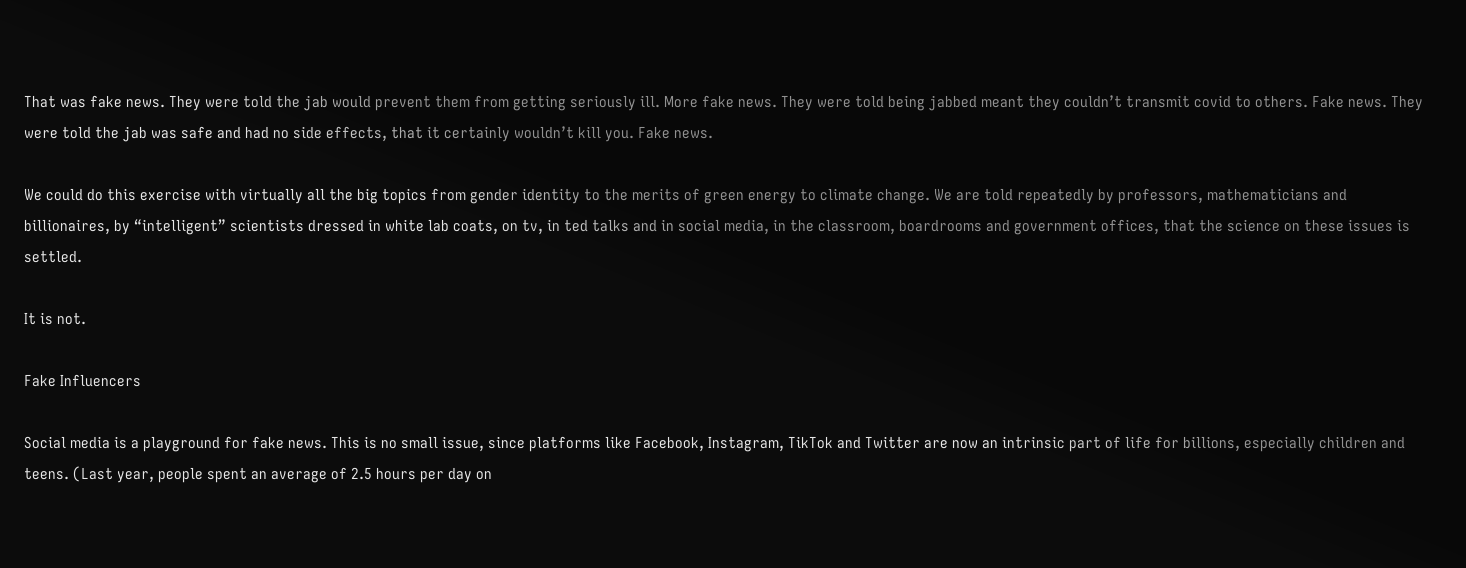That was fake news. They were told the jab would prevent them from getting seriously ill. More fake news. They were told being jabbed meant they couldn’t transmit covid to others. Fake news. They were told the jab was safe and had no side effects, that it certainly wouldn’t kill you. Fake news.

We could do this exercise with virtually all the big topics from gender identity to the merits of green energy to climate change. We are told repeatedly by professors, mathematicians and billionaires, by “intelligent” scientists dressed in white lab coats, on tv, in ted talks and in social media, in the classroom, boardrooms and government offices, that the science on these issues is settled.

It is not.

Fake Influencers

Social media is a playground for fake news. This is no small issue, since platforms like Facebook, Instagram, TikTok and Twitter are now an intrinsic part of life for billions, especially children and teens. (Last year, people spent an average of 2.5 hours per day on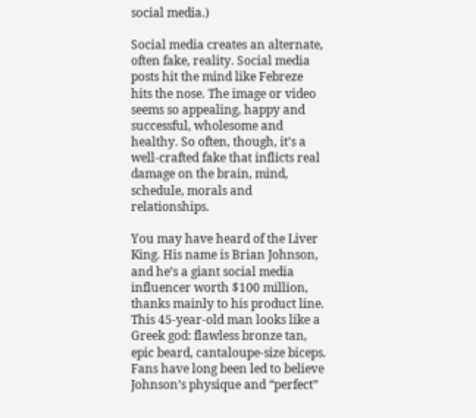social media.)

Social media creates an alternate, often fake, reality. Social media posts hit the mind like Febreze hits the nose. The image or video seems so appealing, happy and successful, wholesome and healthy. So often, though, it’s a well-crafted fake that inflicts real damage on the brain, mind, schedule, morals and relationships.

You may have heard of the Liver King. His name is Brian Johnson, and he’s a giant social media influencer worth $100 million, thanks mainly to his product line. This 45-year-old man looks like a Greek god: flawless bronze tan, epic beard, cantaloupe-size biceps. Fans have long been led to believe Johnson’s physique and “perfect”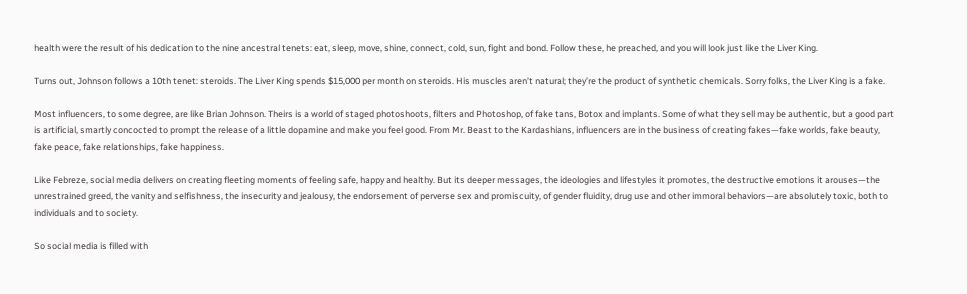health were the result of his dedication to the nine ancestral tenets: eat, sleep, move, shine, connect, cold, sun, fight and bond. Follow these, he preached, and you will look just like the Liver King.

Turns out, Johnson follows a 10th tenet: steroids. The Liver King spends $15,000 per month on steroids. His muscles aren’t natural; they’re the product of synthetic chemicals. Sorry folks, the Liver King is a fake.

Most influencers, to some degree, are like Brian Johnson. Theirs is a world of staged photoshoots, filters and Photoshop, of fake tans, Botox and implants. Some of what they sell may be authentic, but a good part is artificial, smartly concocted to prompt the release of a little dopamine and make you feel good. From Mr. Beast to the Kardashians, influencers are in the business of creating fakes—fake worlds, fake beauty, fake peace, fake relationships, fake happiness.

Like Febreze, social media delivers on creating fleeting moments of feeling safe, happy and healthy. But its deeper messages, the ideologies and lifestyles it promotes, the destructive emotions it arouses—the unrestrained greed, the vanity and selfishness, the insecurity and jealousy, the endorsement of perverse sex and promiscuity, of gender fluidity, drug use and other immoral behaviors—are absolutely toxic, both to individuals and to society.

So social media is filled with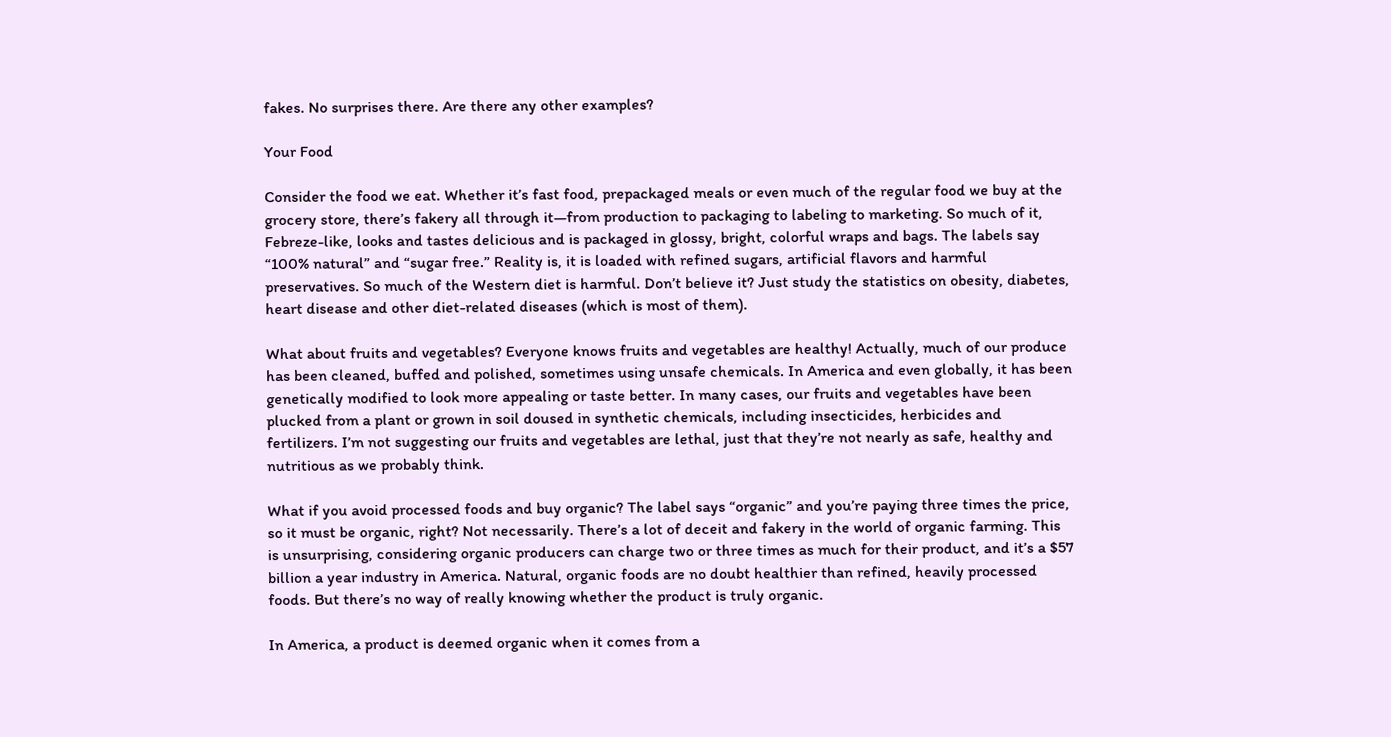fakes. No surprises there. Are there any other examples?

Your Food

Consider the food we eat. Whether it’s fast food, prepackaged meals or even much of the regular food we buy at the grocery store, there’s fakery all through it—from production to packaging to labeling to marketing. So much of it, Febreze-like, looks and tastes delicious and is packaged in glossy, bright, colorful wraps and bags. The labels say “100% natural” and “sugar free.” Reality is, it is loaded with refined sugars, artificial flavors and harmful preservatives. So much of the Western diet is harmful. Don’t believe it? Just study the statistics on obesity, diabetes, heart disease and other diet-related diseases (which is most of them).

What about fruits and vegetables? Everyone knows fruits and vegetables are healthy! Actually, much of our produce has been cleaned, buffed and polished, sometimes using unsafe chemicals. In America and even globally, it has been genetically modified to look more appealing or taste better. In many cases, our fruits and vegetables have been plucked from a plant or grown in soil doused in synthetic chemicals, including insecticides, herbicides and fertilizers. I’m not suggesting our fruits and vegetables are lethal, just that they’re not nearly as safe, healthy and nutritious as we probably think.

What if you avoid processed foods and buy organic? The label says “organic” and you’re paying three times the price, so it must be organic, right? Not necessarily. There’s a lot of deceit and fakery in the world of organic farming. This is unsurprising, considering organic producers can charge two or three times as much for their product, and it’s a $57 billion a year industry in America. Natural, organic foods are no doubt healthier than refined, heavily processed foods. But there’s no way of really knowing whether the product is truly organic.

In America, a product is deemed organic when it comes from a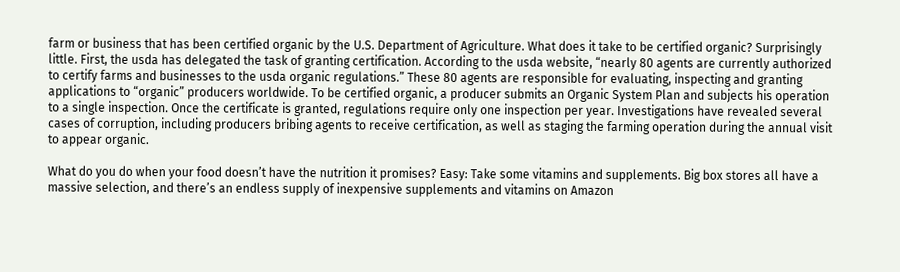farm or business that has been certified organic by the U.S. Department of Agriculture. What does it take to be certified organic? Surprisingly little. First, the usda has delegated the task of granting certification. According to the usda website, “nearly 80 agents are currently authorized to certify farms and businesses to the usda organic regulations.” These 80 agents are responsible for evaluating, inspecting and granting applications to “organic” producers worldwide. To be certified organic, a producer submits an Organic System Plan and subjects his operation to a single inspection. Once the certificate is granted, regulations require only one inspection per year. Investigations have revealed several cases of corruption, including producers bribing agents to receive certification, as well as staging the farming operation during the annual visit to appear organic.

What do you do when your food doesn’t have the nutrition it promises? Easy: Take some vitamins and supplements. Big box stores all have a massive selection, and there’s an endless supply of inexpensive supplements and vitamins on Amazon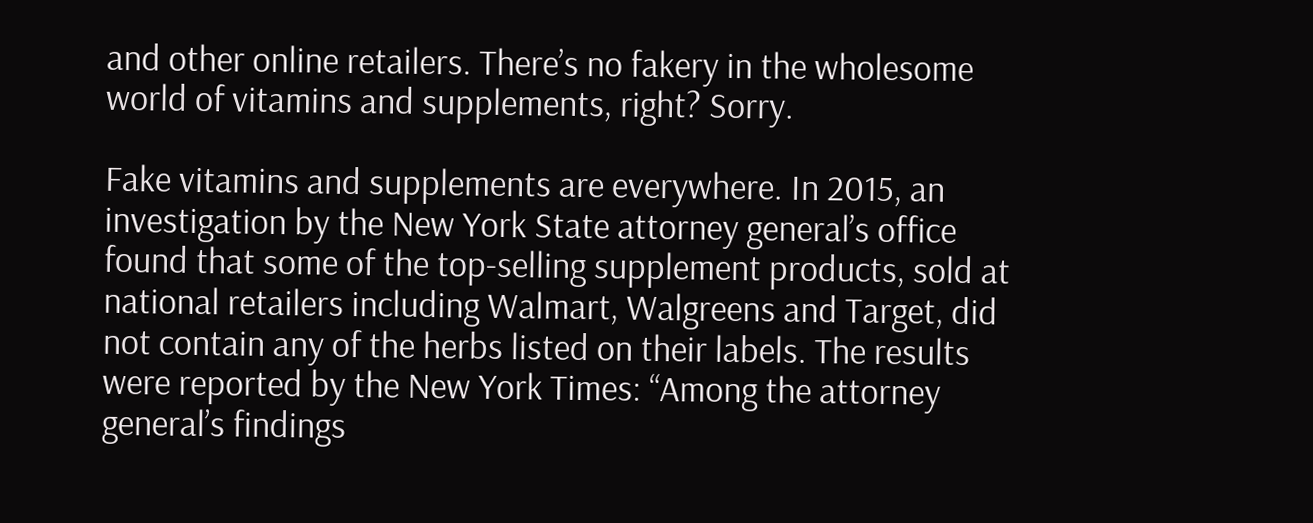and other online retailers. There’s no fakery in the wholesome world of vitamins and supplements, right? Sorry.

Fake vitamins and supplements are everywhere. In 2015, an investigation by the New York State attorney general’s office found that some of the top-selling supplement products, sold at national retailers including Walmart, Walgreens and Target, did not contain any of the herbs listed on their labels. The results were reported by the New York Times: “Among the attorney general’s findings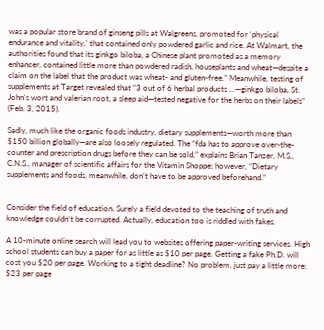was a popular store brand of ginseng pills at Walgreens, promoted for ‘physical endurance and vitality,’ that contained only powdered garlic and rice. At Walmart, the authorities found that its ginkgo biloba, a Chinese plant promoted as a memory enhancer, contained little more than powdered radish, houseplants and wheat—despite a claim on the label that the product was wheat- and gluten-free.” Meanwhile, testing of supplements at Target revealed that “3 out of 6 herbal products …—ginkgo biloba, St. John’s wort and valerian root, a sleep aid—tested negative for the herbs on their labels” (Feb. 3, 2015).

Sadly, much like the organic foods industry, dietary supplements—worth more than $150 billion globally—are also loosely regulated. The “fda has to approve over-the-counter and prescription drugs before they can be sold,” explains Brian Tanzer, M.S., C.N.S., manager of scientific affairs for the Vitamin Shoppe; however, “Dietary supplements and foods, meanwhile, don’t have to be approved beforehand.”


Consider the field of education. Surely a field devoted to the teaching of truth and knowledge couldn’t be corrupted. Actually, education too is riddled with fakes.

A 10-minute online search will lead you to websites offering paper-writing services. High school students can buy a paper for as little as $10 per page. Getting a fake Ph.D. will cost you $20 per page. Working to a tight deadline? No problem, just pay a little more: $23 per page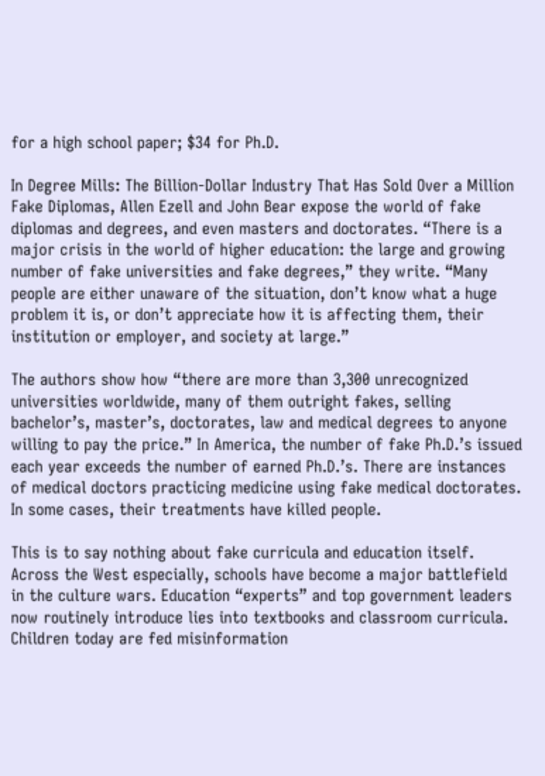for a high school paper; $34 for Ph.D.

In Degree Mills: The Billion-Dollar Industry That Has Sold Over a Million Fake Diplomas, Allen Ezell and John Bear expose the world of fake diplomas and degrees, and even masters and doctorates. “There is a major crisis in the world of higher education: the large and growing number of fake universities and fake degrees,” they write. “Many people are either unaware of the situation, don’t know what a huge problem it is, or don’t appreciate how it is affecting them, their institution or employer, and society at large.”

The authors show how “there are more than 3,300 unrecognized universities worldwide, many of them outright fakes, selling bachelor’s, master’s, doctorates, law and medical degrees to anyone willing to pay the price.” In America, the number of fake Ph.D.’s issued each year exceeds the number of earned Ph.D.’s. There are instances of medical doctors practicing medicine using fake medical doctorates. In some cases, their treatments have killed people.

This is to say nothing about fake curricula and education itself. Across the West especially, schools have become a major battlefield in the culture wars. Education “experts” and top government leaders now routinely introduce lies into textbooks and classroom curricula. Children today are fed misinformation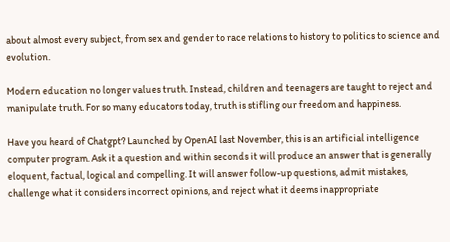about almost every subject, from sex and gender to race relations to history to politics to science and evolution.

Modern education no longer values truth. Instead, children and teenagers are taught to reject and manipulate truth. For so many educators today, truth is stifling our freedom and happiness.

Have you heard of Chatgpt? Launched by OpenAI last November, this is an artificial intelligence computer program. Ask it a question and within seconds it will produce an answer that is generally eloquent, factual, logical and compelling. It will answer follow-up questions, admit mistakes, challenge what it considers incorrect opinions, and reject what it deems inappropriate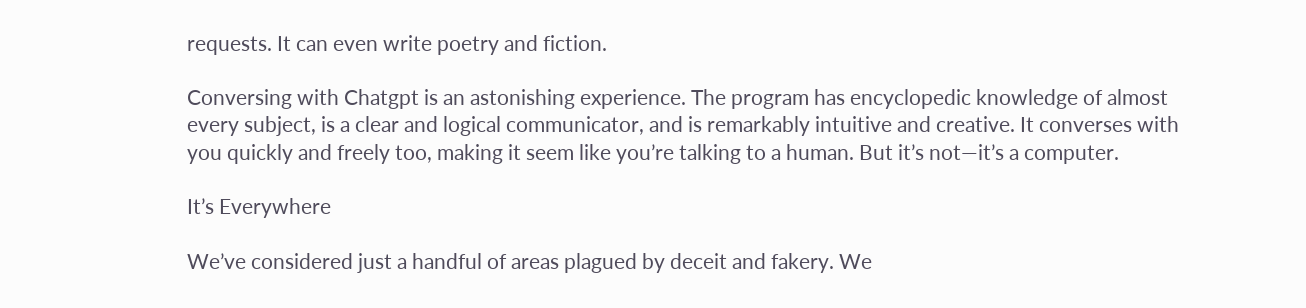requests. It can even write poetry and fiction.

Conversing with Chatgpt is an astonishing experience. The program has encyclopedic knowledge of almost every subject, is a clear and logical communicator, and is remarkably intuitive and creative. It converses with you quickly and freely too, making it seem like you’re talking to a human. But it’s not—it’s a computer.

It’s Everywhere

We’ve considered just a handful of areas plagued by deceit and fakery. We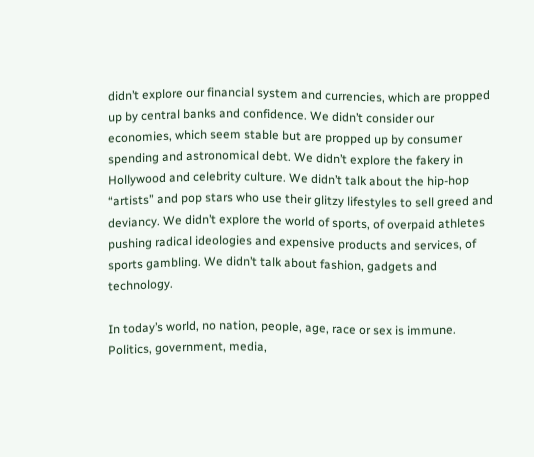didn’t explore our financial system and currencies, which are propped up by central banks and confidence. We didn’t consider our economies, which seem stable but are propped up by consumer spending and astronomical debt. We didn’t explore the fakery in Hollywood and celebrity culture. We didn’t talk about the hip-hop “artists” and pop stars who use their glitzy lifestyles to sell greed and deviancy. We didn’t explore the world of sports, of overpaid athletes pushing radical ideologies and expensive products and services, of sports gambling. We didn’t talk about fashion, gadgets and technology.

In today’s world, no nation, people, age, race or sex is immune. Politics, government, media,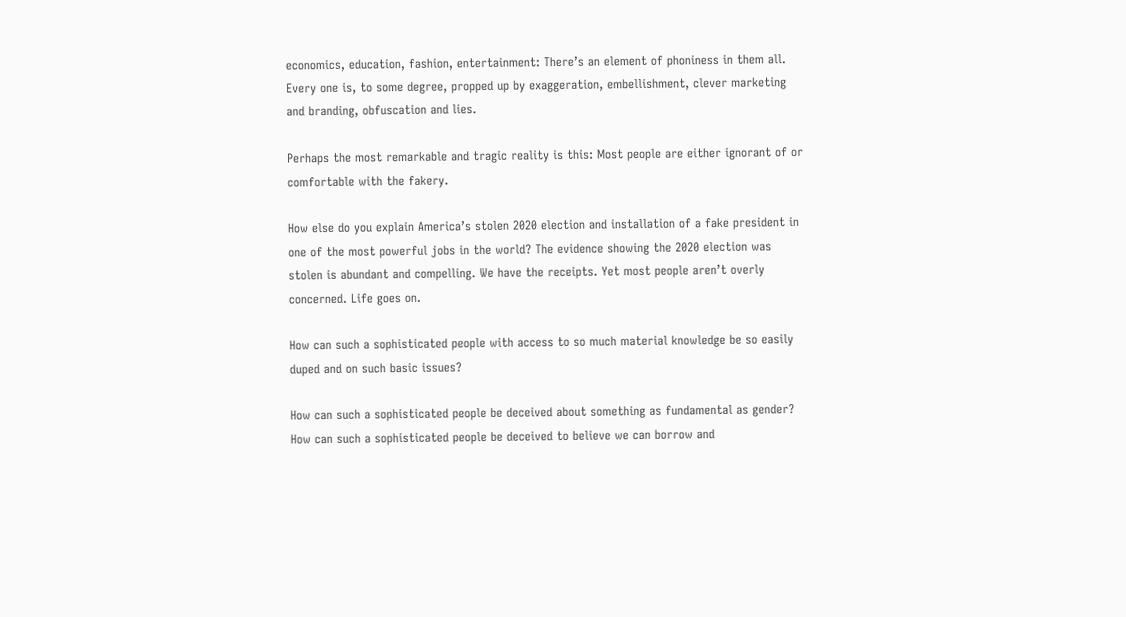economics, education, fashion, entertainment: There’s an element of phoniness in them all. Every one is, to some degree, propped up by exaggeration, embellishment, clever marketing and branding, obfuscation and lies.

Perhaps the most remarkable and tragic reality is this: Most people are either ignorant of or comfortable with the fakery.

How else do you explain America’s stolen 2020 election and installation of a fake president in one of the most powerful jobs in the world? The evidence showing the 2020 election was stolen is abundant and compelling. We have the receipts. Yet most people aren’t overly concerned. Life goes on.

How can such a sophisticated people with access to so much material knowledge be so easily duped and on such basic issues?

How can such a sophisticated people be deceived about something as fundamental as gender? How can such a sophisticated people be deceived to believe we can borrow and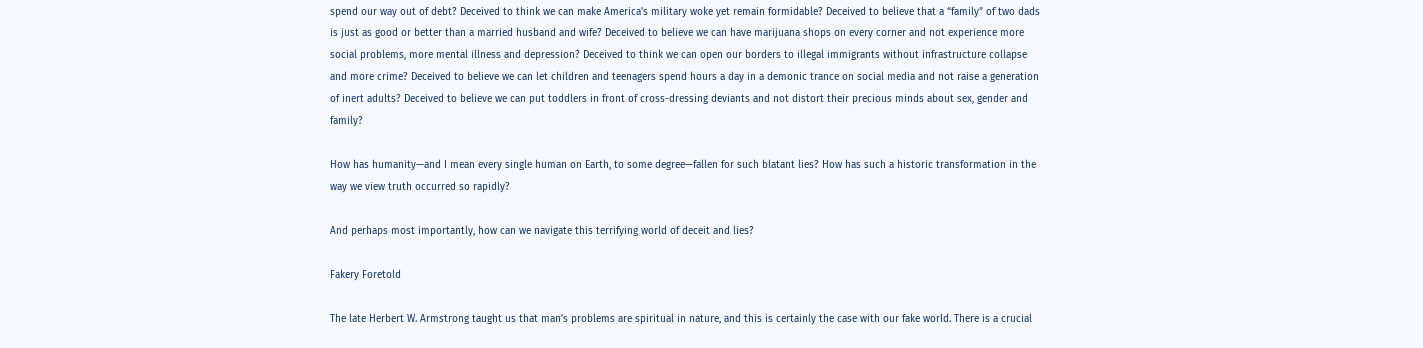spend our way out of debt? Deceived to think we can make America’s military woke yet remain formidable? Deceived to believe that a “family” of two dads is just as good or better than a married husband and wife? Deceived to believe we can have marijuana shops on every corner and not experience more social problems, more mental illness and depression? Deceived to think we can open our borders to illegal immigrants without infrastructure collapse and more crime? Deceived to believe we can let children and teenagers spend hours a day in a demonic trance on social media and not raise a generation of inert adults? Deceived to believe we can put toddlers in front of cross-dressing deviants and not distort their precious minds about sex, gender and family?

How has humanity—and I mean every single human on Earth, to some degree—fallen for such blatant lies? How has such a historic transformation in the way we view truth occurred so rapidly?

And perhaps most importantly, how can we navigate this terrifying world of deceit and lies?

Fakery Foretold

The late Herbert W. Armstrong taught us that man’s problems are spiritual in nature, and this is certainly the case with our fake world. There is a crucial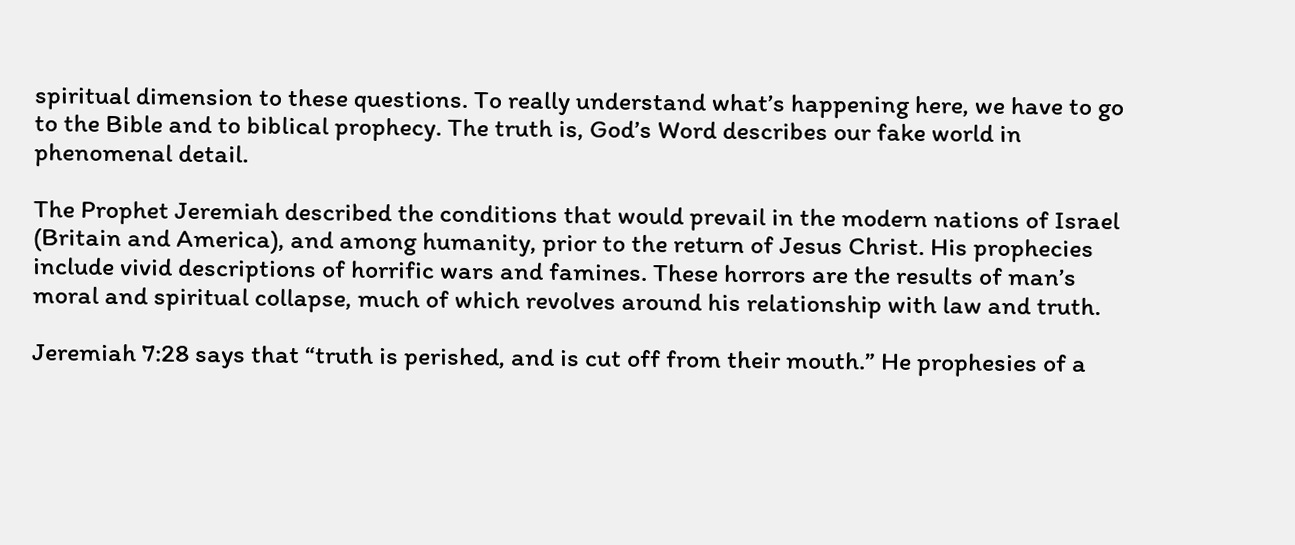spiritual dimension to these questions. To really understand what’s happening here, we have to go to the Bible and to biblical prophecy. The truth is, God’s Word describes our fake world in phenomenal detail.

The Prophet Jeremiah described the conditions that would prevail in the modern nations of Israel (Britain and America), and among humanity, prior to the return of Jesus Christ. His prophecies include vivid descriptions of horrific wars and famines. These horrors are the results of man’s moral and spiritual collapse, much of which revolves around his relationship with law and truth.

Jeremiah 7:28 says that “truth is perished, and is cut off from their mouth.” He prophesies of a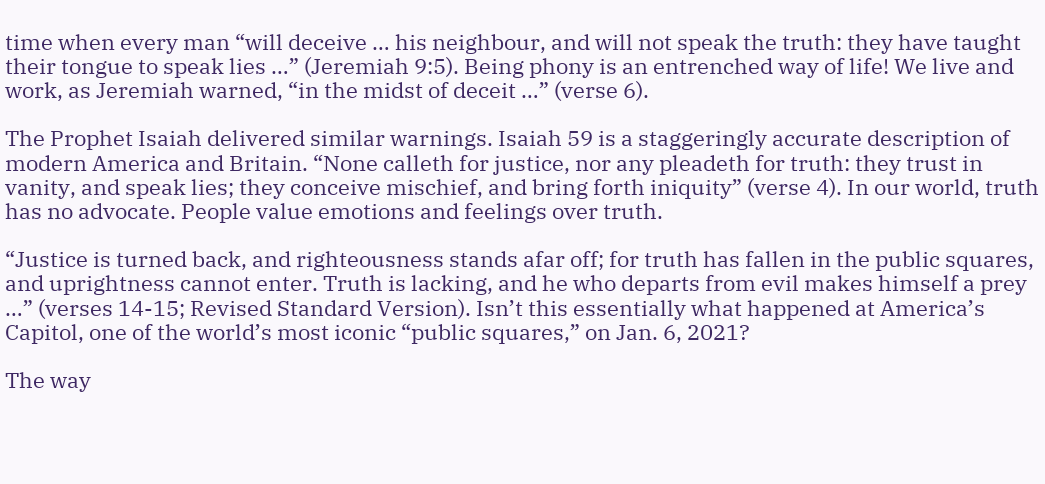time when every man “will deceive … his neighbour, and will not speak the truth: they have taught their tongue to speak lies …” (Jeremiah 9:5). Being phony is an entrenched way of life! We live and work, as Jeremiah warned, “in the midst of deceit …” (verse 6).

The Prophet Isaiah delivered similar warnings. Isaiah 59 is a staggeringly accurate description of modern America and Britain. “None calleth for justice, nor any pleadeth for truth: they trust in vanity, and speak lies; they conceive mischief, and bring forth iniquity” (verse 4). In our world, truth has no advocate. People value emotions and feelings over truth.

“Justice is turned back, and righteousness stands afar off; for truth has fallen in the public squares, and uprightness cannot enter. Truth is lacking, and he who departs from evil makes himself a prey …” (verses 14-15; Revised Standard Version). Isn’t this essentially what happened at America’s Capitol, one of the world’s most iconic “public squares,” on Jan. 6, 2021?

The way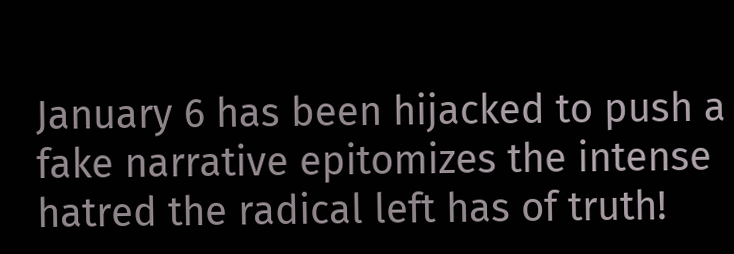January 6 has been hijacked to push a fake narrative epitomizes the intense hatred the radical left has of truth!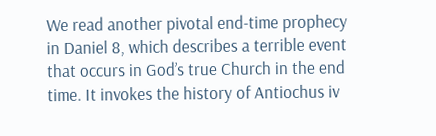We read another pivotal end-time prophecy in Daniel 8, which describes a terrible event that occurs in God’s true Church in the end time. It invokes the history of Antiochus iv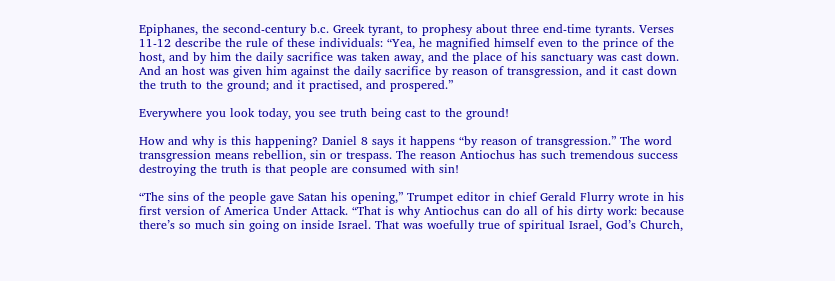Epiphanes, the second-century b.c. Greek tyrant, to prophesy about three end-time tyrants. Verses 11-12 describe the rule of these individuals: “Yea, he magnified himself even to the prince of the host, and by him the daily sacrifice was taken away, and the place of his sanctuary was cast down. And an host was given him against the daily sacrifice by reason of transgression, and it cast down the truth to the ground; and it practised, and prospered.”

Everywhere you look today, you see truth being cast to the ground!

How and why is this happening? Daniel 8 says it happens “by reason of transgression.” The word transgression means rebellion, sin or trespass. The reason Antiochus has such tremendous success destroying the truth is that people are consumed with sin!

“The sins of the people gave Satan his opening,” Trumpet editor in chief Gerald Flurry wrote in his first version of America Under Attack. “That is why Antiochus can do all of his dirty work: because there’s so much sin going on inside Israel. That was woefully true of spiritual Israel, God’s Church,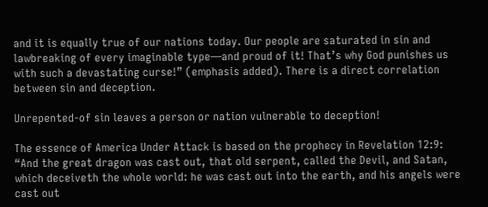and it is equally true of our nations today. Our people are saturated in sin and lawbreaking of every imaginable type—and proud of it! That’s why God punishes us with such a devastating curse!” (emphasis added). There is a direct correlation between sin and deception.

Unrepented-of sin leaves a person or nation vulnerable to deception!

The essence of America Under Attack is based on the prophecy in Revelation 12:9: “And the great dragon was cast out, that old serpent, called the Devil, and Satan, which deceiveth the whole world: he was cast out into the earth, and his angels were cast out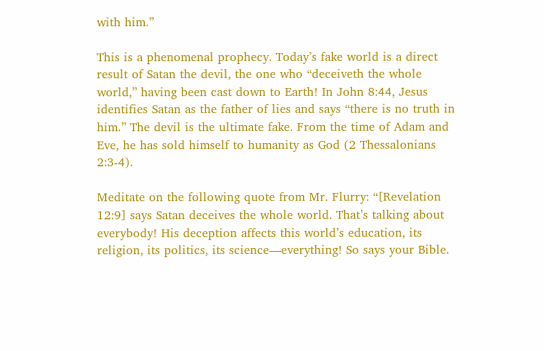with him.”

This is a phenomenal prophecy. Today’s fake world is a direct result of Satan the devil, the one who “deceiveth the whole world,” having been cast down to Earth! In John 8:44, Jesus identifies Satan as the father of lies and says “there is no truth in him.” The devil is the ultimate fake. From the time of Adam and Eve, he has sold himself to humanity as God (2 Thessalonians 2:3-4).

Meditate on the following quote from Mr. Flurry: “[Revelation 12:9] says Satan deceives the whole world. That’s talking about everybody! His deception affects this world’s education, its religion, its politics, its science—everything! So says your Bible.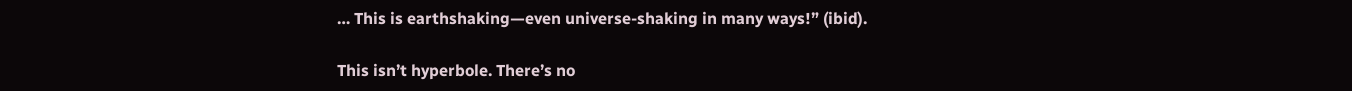… This is earthshaking—even universe-shaking in many ways!” (ibid).

This isn’t hyperbole. There’s no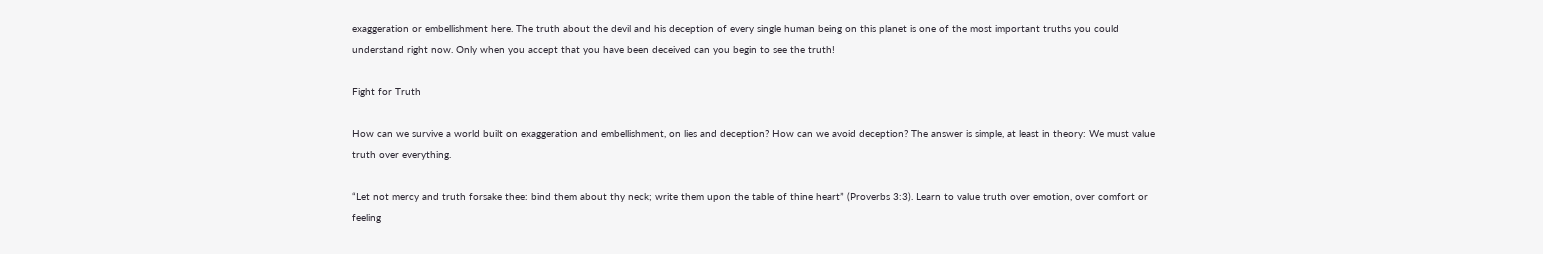exaggeration or embellishment here. The truth about the devil and his deception of every single human being on this planet is one of the most important truths you could understand right now. Only when you accept that you have been deceived can you begin to see the truth!

Fight for Truth

How can we survive a world built on exaggeration and embellishment, on lies and deception? How can we avoid deception? The answer is simple, at least in theory: We must value truth over everything.

“Let not mercy and truth forsake thee: bind them about thy neck; write them upon the table of thine heart” (Proverbs 3:3). Learn to value truth over emotion, over comfort or feeling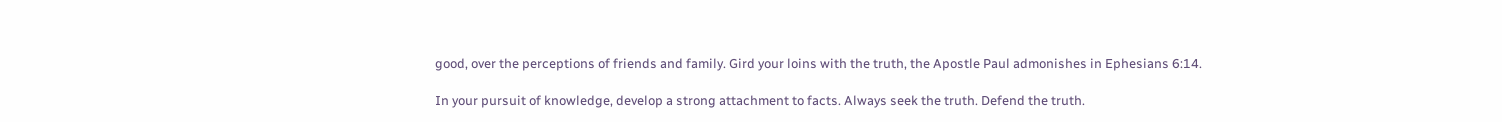good, over the perceptions of friends and family. Gird your loins with the truth, the Apostle Paul admonishes in Ephesians 6:14.

In your pursuit of knowledge, develop a strong attachment to facts. Always seek the truth. Defend the truth.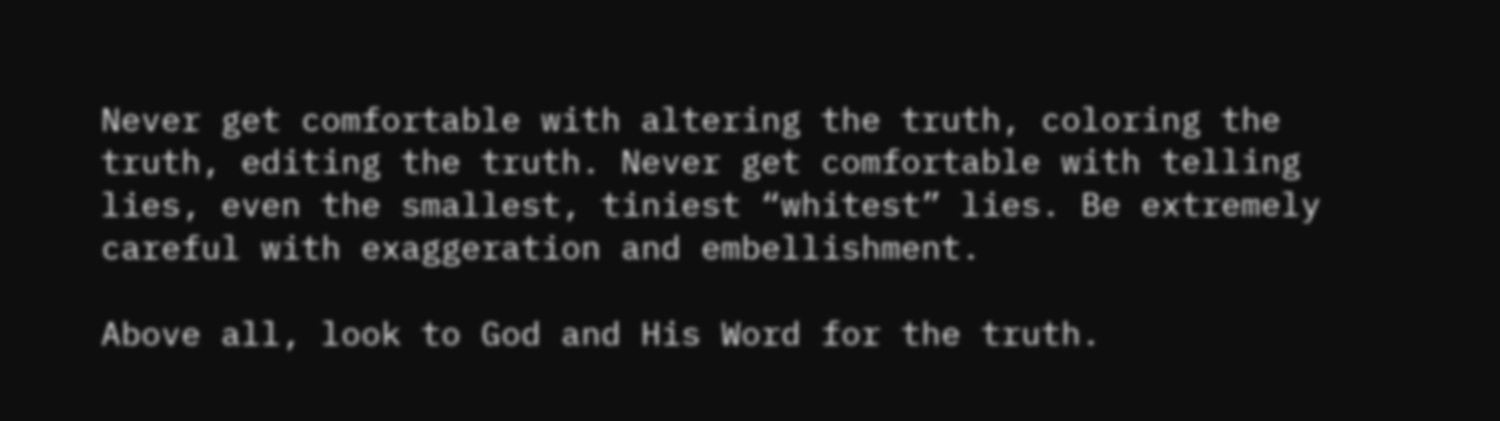Never get comfortable with altering the truth, coloring the truth, editing the truth. Never get comfortable with telling lies, even the smallest, tiniest “whitest” lies. Be extremely careful with exaggeration and embellishment.

Above all, look to God and His Word for the truth.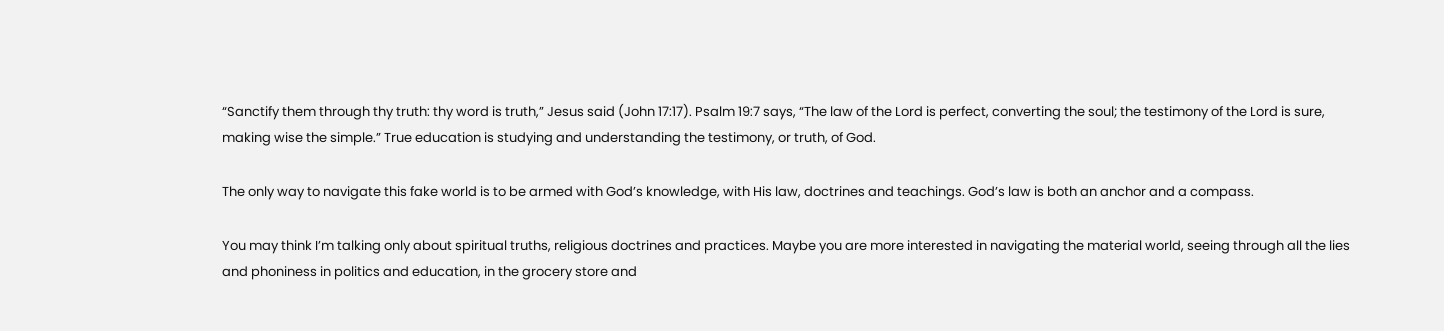“Sanctify them through thy truth: thy word is truth,” Jesus said (John 17:17). Psalm 19:7 says, “The law of the Lord is perfect, converting the soul; the testimony of the Lord is sure, making wise the simple.” True education is studying and understanding the testimony, or truth, of God.

The only way to navigate this fake world is to be armed with God’s knowledge, with His law, doctrines and teachings. God’s law is both an anchor and a compass.

You may think I’m talking only about spiritual truths, religious doctrines and practices. Maybe you are more interested in navigating the material world, seeing through all the lies and phoniness in politics and education, in the grocery store and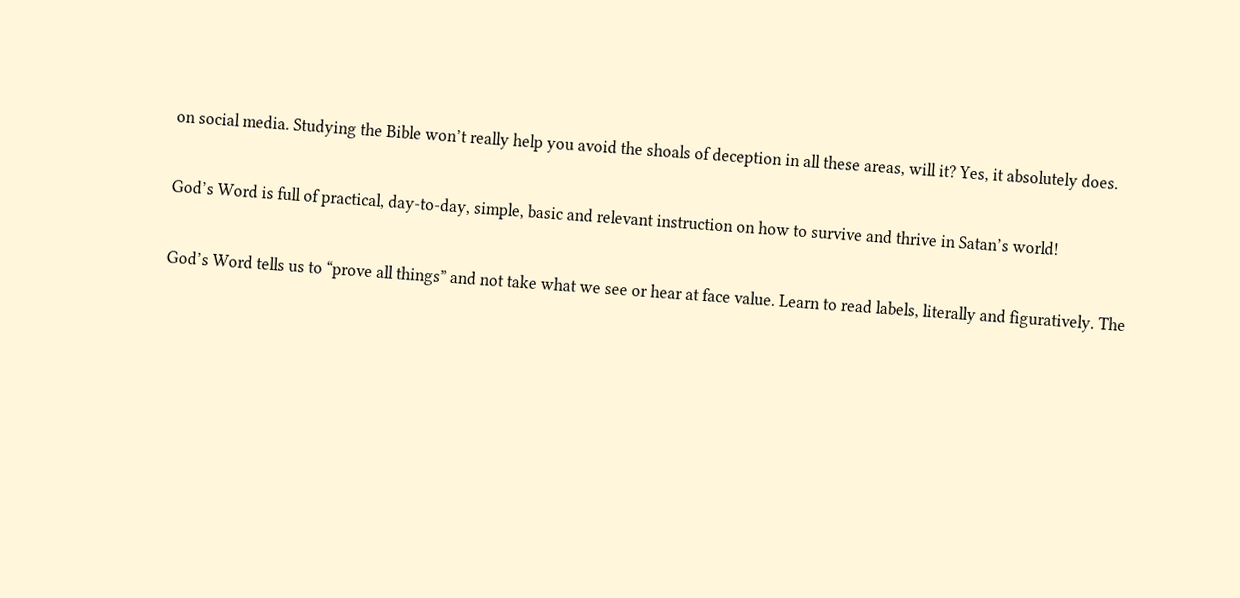on social media. Studying the Bible won’t really help you avoid the shoals of deception in all these areas, will it? Yes, it absolutely does.

God’s Word is full of practical, day-to-day, simple, basic and relevant instruction on how to survive and thrive in Satan’s world!

God’s Word tells us to “prove all things” and not take what we see or hear at face value. Learn to read labels, literally and figuratively. The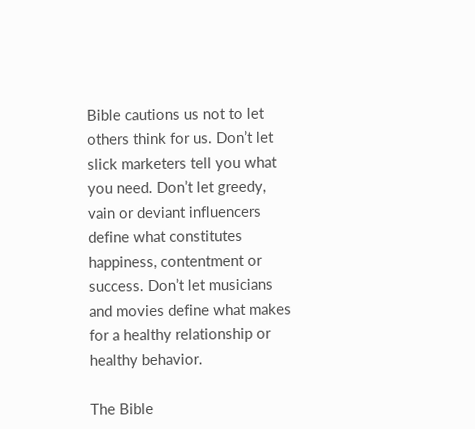Bible cautions us not to let others think for us. Don’t let slick marketers tell you what you need. Don’t let greedy, vain or deviant influencers define what constitutes happiness, contentment or success. Don’t let musicians and movies define what makes for a healthy relationship or healthy behavior.

The Bible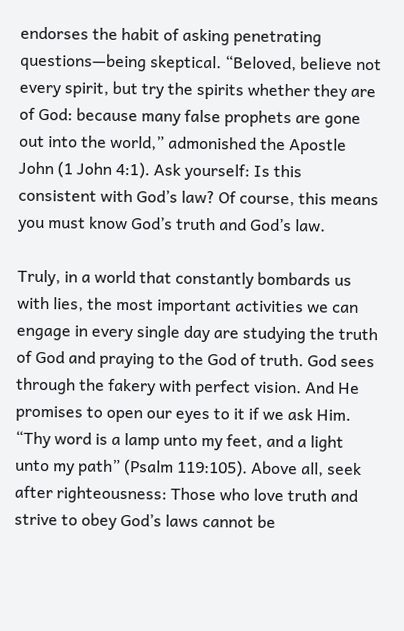endorses the habit of asking penetrating questions—being skeptical. “Beloved, believe not every spirit, but try the spirits whether they are of God: because many false prophets are gone out into the world,” admonished the Apostle John (1 John 4:1). Ask yourself: Is this consistent with God’s law? Of course, this means you must know God’s truth and God’s law.

Truly, in a world that constantly bombards us with lies, the most important activities we can engage in every single day are studying the truth of God and praying to the God of truth. God sees through the fakery with perfect vision. And He promises to open our eyes to it if we ask Him. “Thy word is a lamp unto my feet, and a light unto my path” (Psalm 119:105). Above all, seek after righteousness: Those who love truth and strive to obey God’s laws cannot be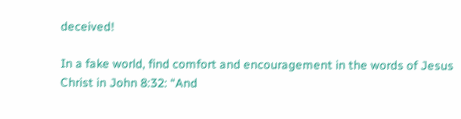deceived!

In a fake world, find comfort and encouragement in the words of Jesus Christ in John 8:32: “And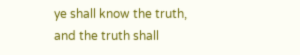ye shall know the truth, and the truth shall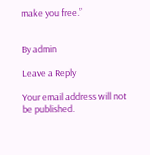make you free.”


By admin

Leave a Reply

Your email address will not be published.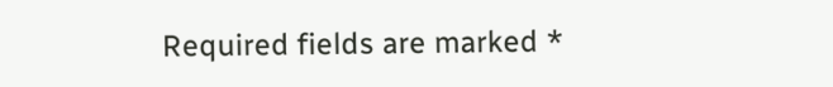Required fields are marked *